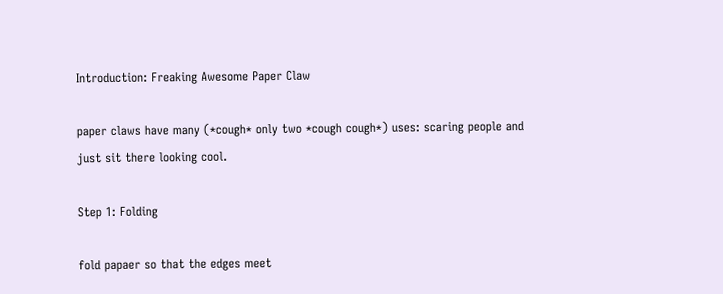Introduction: Freaking Awesome Paper Claw

paper claws have many (*cough* only two *cough cough*) uses: scaring people and just sit there looking cool.

Step 1: Folding

fold papaer so that the edges meet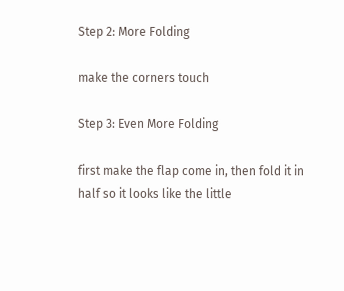Step 2: More Folding

make the corners touch

Step 3: Even More Folding

first make the flap come in, then fold it in half so it looks like the little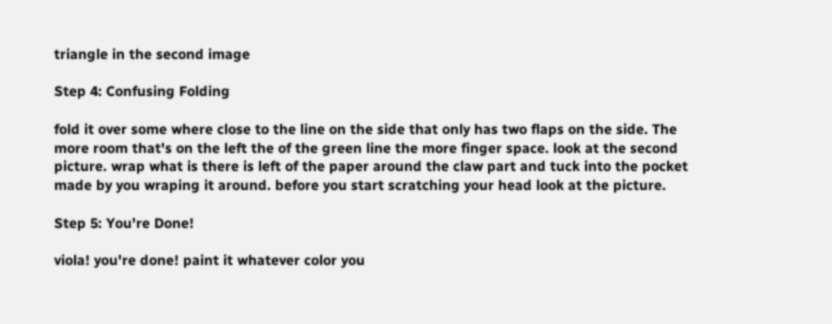triangle in the second image

Step 4: Confusing Folding

fold it over some where close to the line on the side that only has two flaps on the side. The more room that's on the left the of the green line the more finger space. look at the second picture. wrap what is there is left of the paper around the claw part and tuck into the pocket made by you wraping it around. before you start scratching your head look at the picture.

Step 5: You're Done!

viola! you're done! paint it whatever color you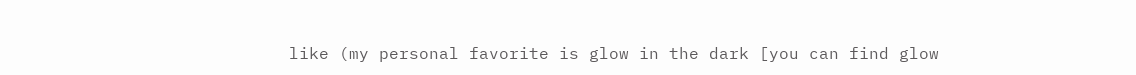like (my personal favorite is glow in the dark [you can find glow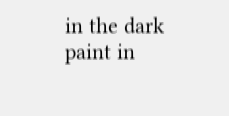in the dark paint in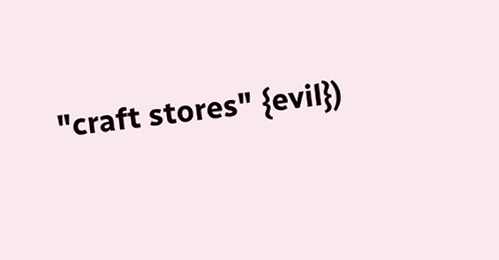"craft stores" {evil})